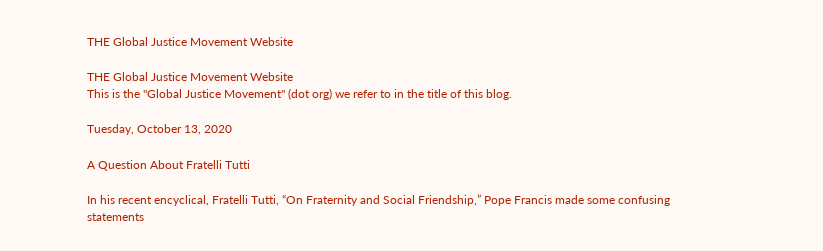THE Global Justice Movement Website

THE Global Justice Movement Website
This is the "Global Justice Movement" (dot org) we refer to in the title of this blog.

Tuesday, October 13, 2020

A Question About Fratelli Tutti

In his recent encyclical, Fratelli Tutti, “On Fraternity and Social Friendship,” Pope Francis made some confusing statements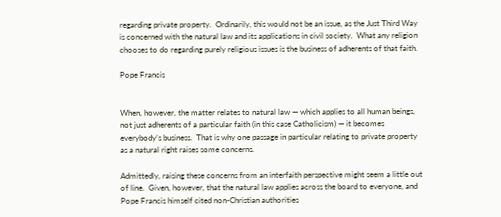regarding private property.  Ordinarily, this would not be an issue, as the Just Third Way is concerned with the natural law and its applications in civil society.  What any religion chooses to do regarding purely religious issues is the business of adherents of that faith.

Pope Francis


When, however, the matter relates to natural law — which applies to all human beings, not just adherents of a particular faith (in this case Catholicism) — it becomes everybody’s business.  That is why one passage in particular relating to private property as a natural right raises some concerns.

Admittedly, raising these concerns from an interfaith perspective might seem a little out of line.  Given, however, that the natural law applies across the board to everyone, and Pope Francis himself cited non-Christian authorities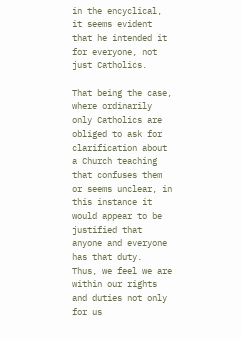in the encyclical, it seems evident that he intended it for everyone, not just Catholics.

That being the case, where ordinarily only Catholics are obliged to ask for clarification about a Church teaching that confuses them or seems unclear, in this instance it would appear to be justified that anyone and everyone has that duty.  Thus, we feel we are within our rights and duties not only for us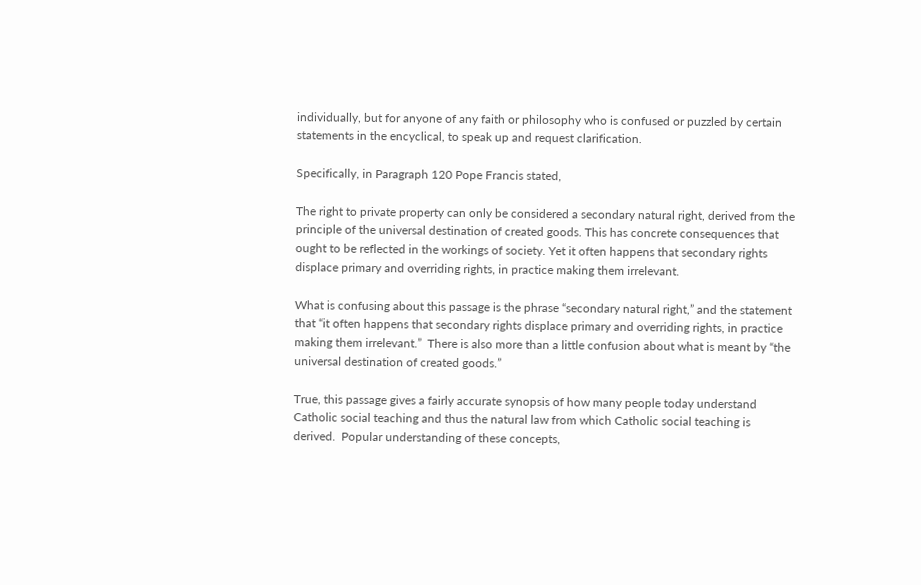individually, but for anyone of any faith or philosophy who is confused or puzzled by certain statements in the encyclical, to speak up and request clarification.

Specifically, in Paragraph 120 Pope Francis stated,

The right to private property can only be considered a secondary natural right, derived from the principle of the universal destination of created goods. This has concrete consequences that ought to be reflected in the workings of society. Yet it often happens that secondary rights displace primary and overriding rights, in practice making them irrelevant.

What is confusing about this passage is the phrase “secondary natural right,” and the statement that “it often happens that secondary rights displace primary and overriding rights, in practice making them irrelevant.”  There is also more than a little confusion about what is meant by “the universal destination of created goods.”

True, this passage gives a fairly accurate synopsis of how many people today understand Catholic social teaching and thus the natural law from which Catholic social teaching is derived.  Popular understanding of these concepts,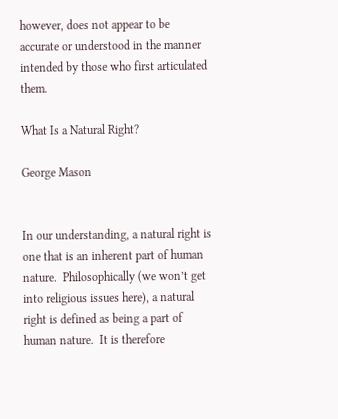however, does not appear to be accurate or understood in the manner intended by those who first articulated them.

What Is a Natural Right?

George Mason


In our understanding, a natural right is one that is an inherent part of human nature.  Philosophically (we won’t get into religious issues here), a natural right is defined as being a part of human nature.  It is therefore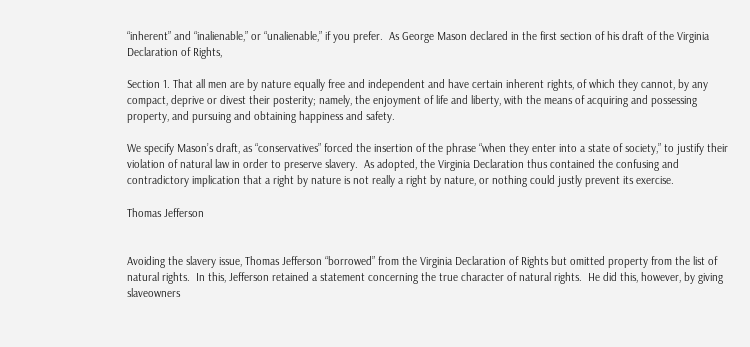“inherent” and “inalienable,” or “unalienable,” if you prefer.  As George Mason declared in the first section of his draft of the Virginia Declaration of Rights,

Section 1. That all men are by nature equally free and independent and have certain inherent rights, of which they cannot, by any compact, deprive or divest their posterity; namely, the enjoyment of life and liberty, with the means of acquiring and possessing property, and pursuing and obtaining happiness and safety.

We specify Mason’s draft, as “conservatives” forced the insertion of the phrase “when they enter into a state of society,” to justify their violation of natural law in order to preserve slavery.  As adopted, the Virginia Declaration thus contained the confusing and contradictory implication that a right by nature is not really a right by nature, or nothing could justly prevent its exercise.

Thomas Jefferson


Avoiding the slavery issue, Thomas Jefferson “borrowed” from the Virginia Declaration of Rights but omitted property from the list of natural rights.  In this, Jefferson retained a statement concerning the true character of natural rights.  He did this, however, by giving slaveowners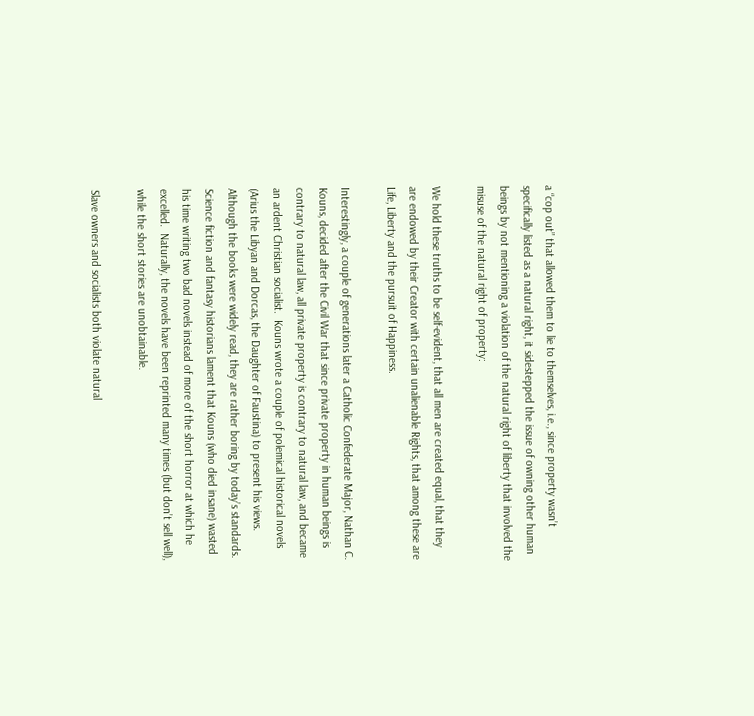a “cop out” that allowed them to lie to themselves, i.e., since property wasn’t specifically listed as a natural right, it sidestepped the issue of owning other human beings by not mentioning a violation of the natural right of liberty that involved the misuse of the natural right of property:

We hold these truths to be self-evident, that all men are created equal, that they are endowed by their Creator with certain unalienable Rights, that among these are Life, Liberty and the pursuit of Happiness.

Interestingly, a couple of generations later a Catholic Confederate Major, Nathan C. Kouns, decided after the Civil War that since private property in human beings is contrary to natural law, all private property is contrary to natural law, and became an ardent Christian socialist.  Kouns wrote a couple of polemical historical novels (Arius the Libyan and Dorcas, the Daughter of Faustina) to present his views.  Although the books were widely read, they are rather boring by today’s standards.  Science fiction and fantasy historians lament that Kouns (who died insane) wasted his time writing two bad novels instead of more of the short horror at which he excelled.  Naturally, the novels have been reprinted many times (but don’t sell well), while the short stories are unobtainable.

Slave owners and socialists both violate natural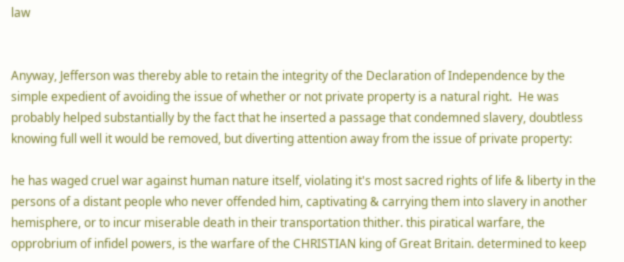law


Anyway, Jefferson was thereby able to retain the integrity of the Declaration of Independence by the simple expedient of avoiding the issue of whether or not private property is a natural right.  He was probably helped substantially by the fact that he inserted a passage that condemned slavery, doubtless knowing full well it would be removed, but diverting attention away from the issue of private property:

he has waged cruel war against human nature itself, violating it's most sacred rights of life & liberty in the persons of a distant people who never offended him, captivating & carrying them into slavery in another hemisphere, or to incur miserable death in their transportation thither. this piratical warfare, the opprobrium of infidel powers, is the warfare of the CHRISTIAN king of Great Britain. determined to keep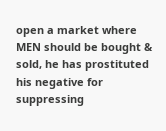open a market where MEN should be bought & sold, he has prostituted his negative for suppressing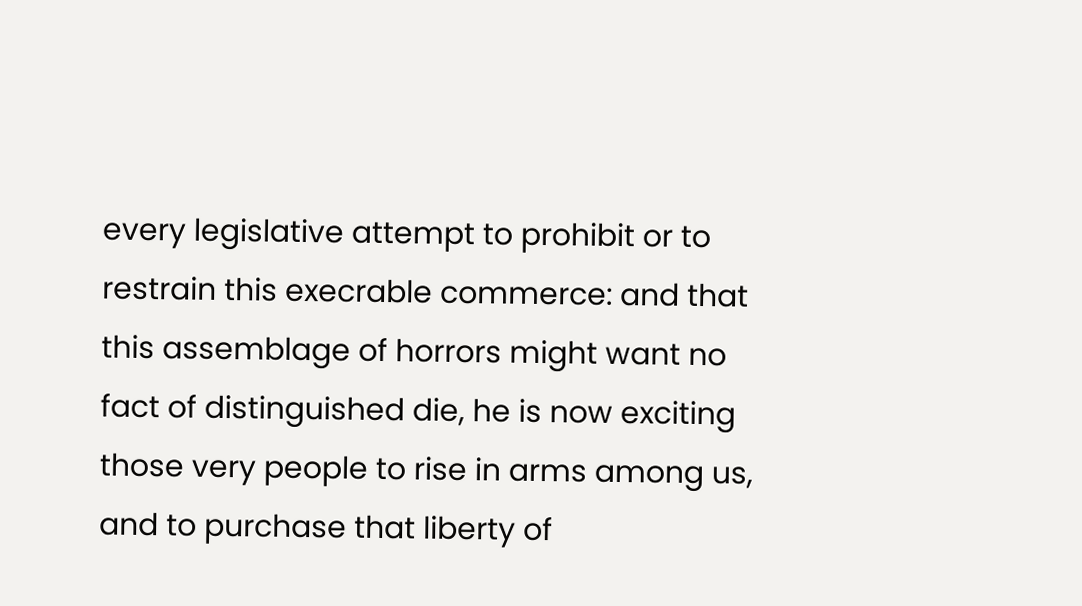every legislative attempt to prohibit or to restrain this execrable commerce: and that this assemblage of horrors might want no fact of distinguished die, he is now exciting those very people to rise in arms among us, and to purchase that liberty of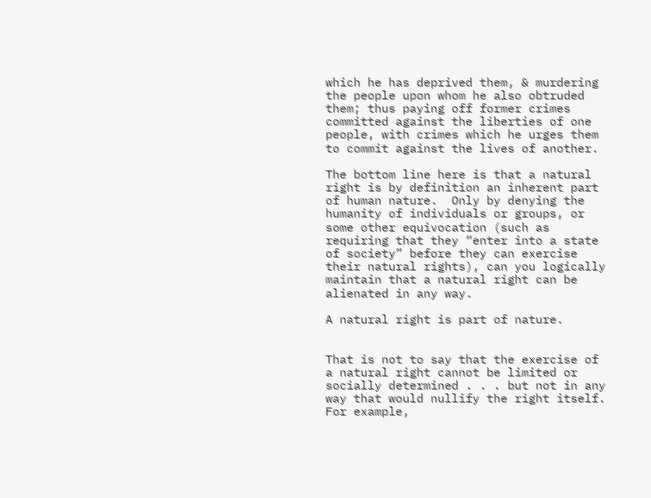which he has deprived them, & murdering the people upon whom he also obtruded them; thus paying off former crimes committed against the liberties of one people, with crimes which he urges them to commit against the lives of another.

The bottom line here is that a natural right is by definition an inherent part of human nature.  Only by denying the humanity of individuals or groups, or some other equivocation (such as requiring that they “enter into a state of society” before they can exercise their natural rights), can you logically maintain that a natural right can be alienated in any way.

A natural right is part of nature.


That is not to say that the exercise of a natural right cannot be limited or socially determined . . . but not in any way that would nullify the right itself.  For example,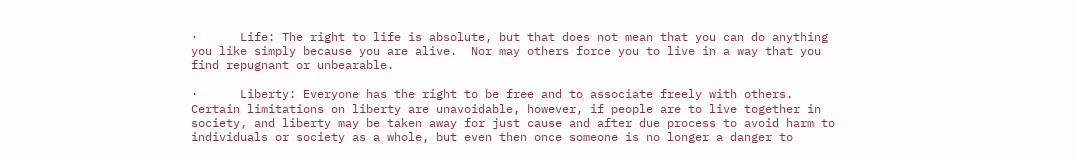·      Life: The right to life is absolute, but that does not mean that you can do anything you like simply because you are alive.  Nor may others force you to live in a way that you find repugnant or unbearable.

·      Liberty: Everyone has the right to be free and to associate freely with others.  Certain limitations on liberty are unavoidable, however, if people are to live together in society, and liberty may be taken away for just cause and after due process to avoid harm to individuals or society as a whole, but even then once someone is no longer a danger to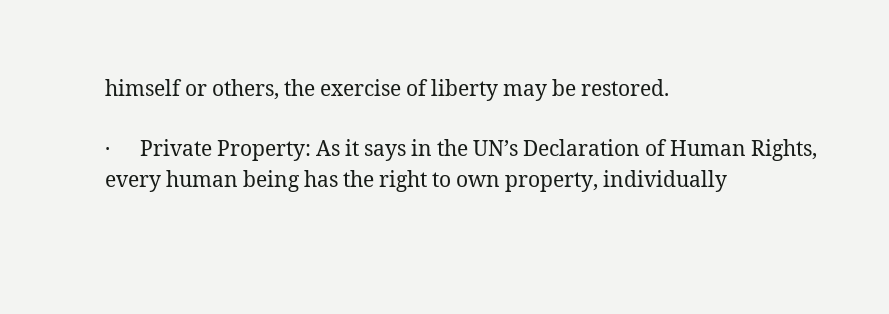himself or others, the exercise of liberty may be restored.

·      Private Property: As it says in the UN’s Declaration of Human Rights, every human being has the right to own property, individually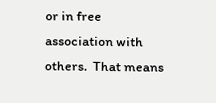or in free association with others.  That means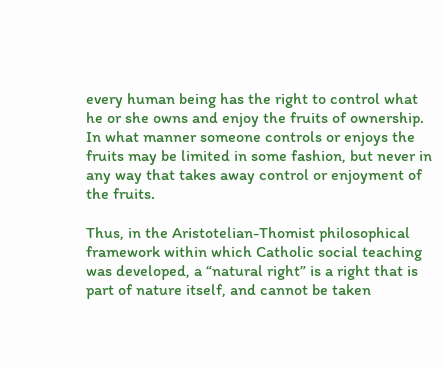every human being has the right to control what he or she owns and enjoy the fruits of ownership.  In what manner someone controls or enjoys the fruits may be limited in some fashion, but never in any way that takes away control or enjoyment of the fruits.

Thus, in the Aristotelian-Thomist philosophical framework within which Catholic social teaching was developed, a “natural right” is a right that is part of nature itself, and cannot be taken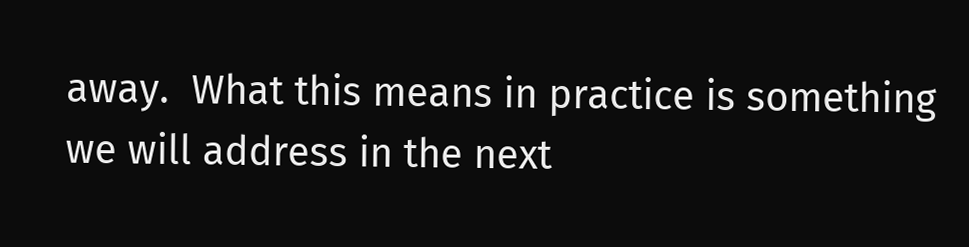away.  What this means in practice is something we will address in the next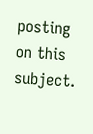posting on this subject.